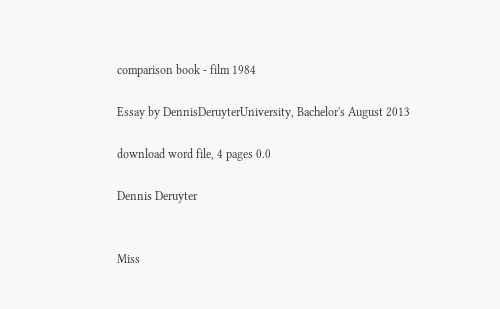comparison book - film 1984

Essay by DennisDeruyterUniversity, Bachelor's August 2013

download word file, 4 pages 0.0

Dennis Deruyter


Miss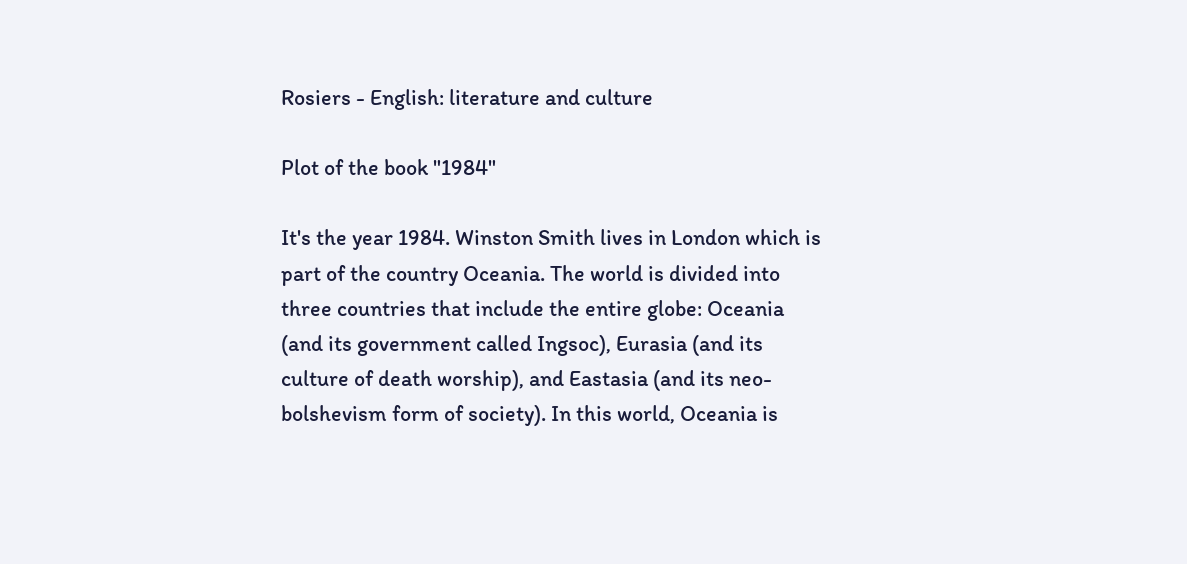Rosiers - English: literature and culture

Plot of the book "1984"

It's the year 1984. Winston Smith lives in London which is part of the country Oceania. The world is divided into three countries that include the entire globe: Oceania (and its government called Ingsoc), Eurasia (and its culture of death worship), and Eastasia (and its neo-bolshevism form of society). In this world, Oceania is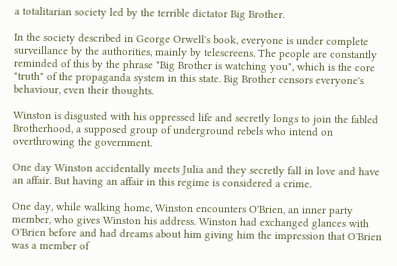a totalitarian society led by the terrible dictator Big Brother.

In the society described in George Orwell's book, everyone is under complete surveillance by the authorities, mainly by telescreens. The people are constantly reminded of this by the phrase "Big Brother is watching you", which is the core "truth" of the propaganda system in this state. Big Brother censors everyone's behaviour, even their thoughts.

Winston is disgusted with his oppressed life and secretly longs to join the fabled Brotherhood, a supposed group of underground rebels who intend on overthrowing the government.

One day Winston accidentally meets Julia and they secretly fall in love and have an affair. But having an affair in this regime is considered a crime.

One day, while walking home, Winston encounters O'Brien, an inner party member, who gives Winston his address. Winston had exchanged glances with O'Brien before and had dreams about him giving him the impression that O'Brien was a member of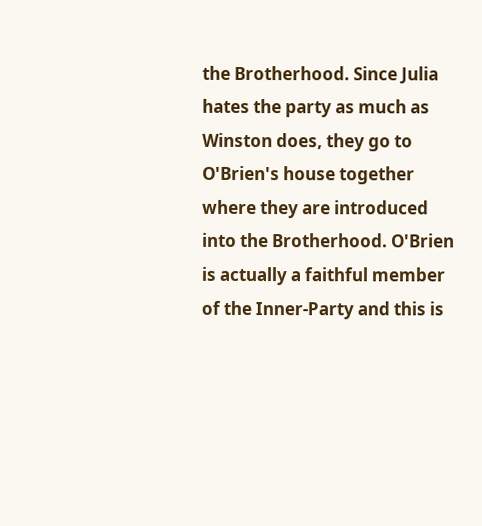the Brotherhood. Since Julia hates the party as much as Winston does, they go to O'Brien's house together where they are introduced into the Brotherhood. O'Brien is actually a faithful member of the Inner-Party and this is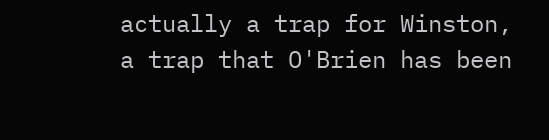actually a trap for Winston, a trap that O'Brien has been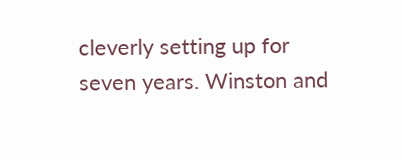cleverly setting up for seven years. Winston and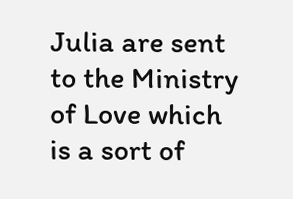Julia are sent to the Ministry of Love which is a sort of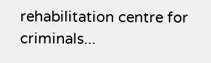rehabilitation centre for criminals...